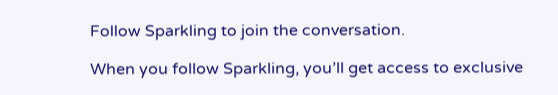Follow Sparkling to join the conversation.

When you follow Sparkling, you’ll get access to exclusive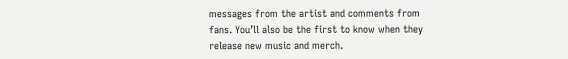messages from the artist and comments from fans. You’ll also be the first to know when they release new music and merch.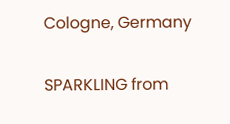Cologne, Germany

SPARKLING from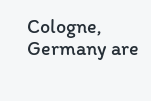Cologne, Germany are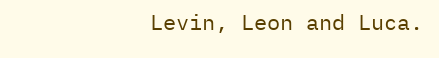Levin, Leon and Luca.